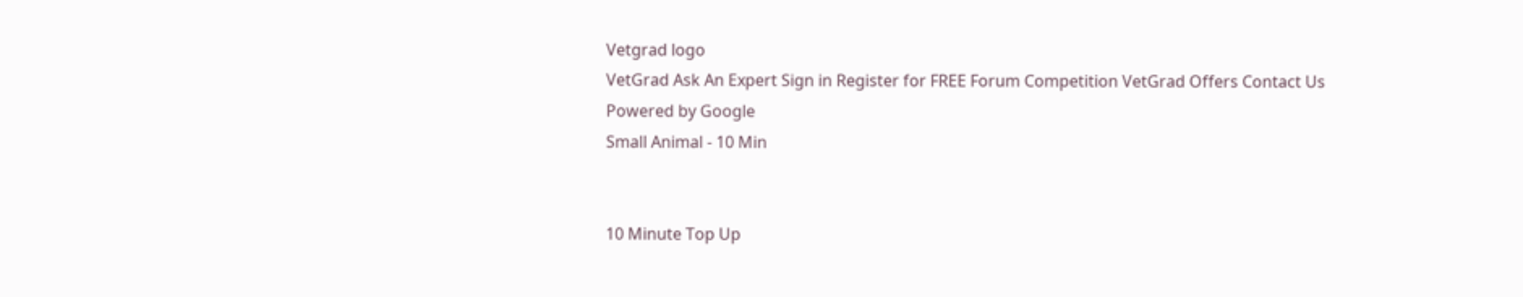Vetgrad logo
VetGrad Ask An Expert Sign in Register for FREE Forum Competition VetGrad Offers Contact Us
Powered by Google
Small Animal - 10 Min


10 Minute Top Up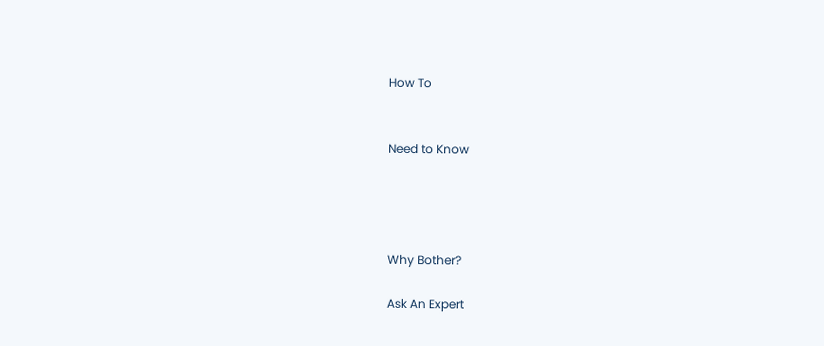How To


Need to Know




Why Bother?

Ask An Expert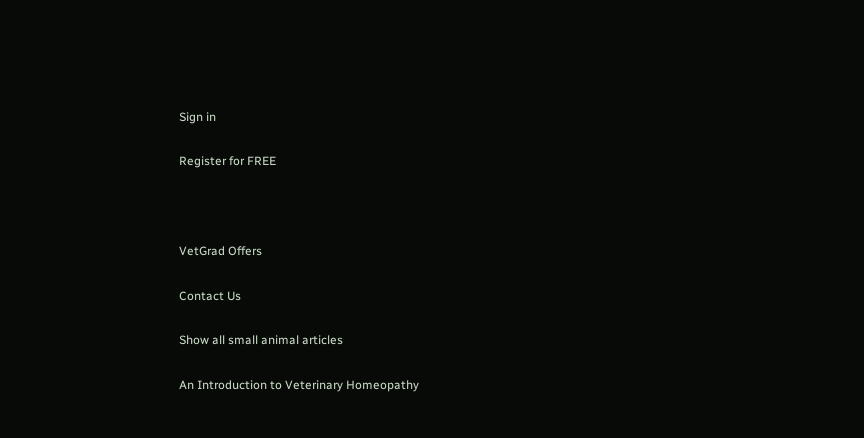Sign in

Register for FREE



VetGrad Offers

Contact Us

Show all small animal articles

An Introduction to Veterinary Homeopathy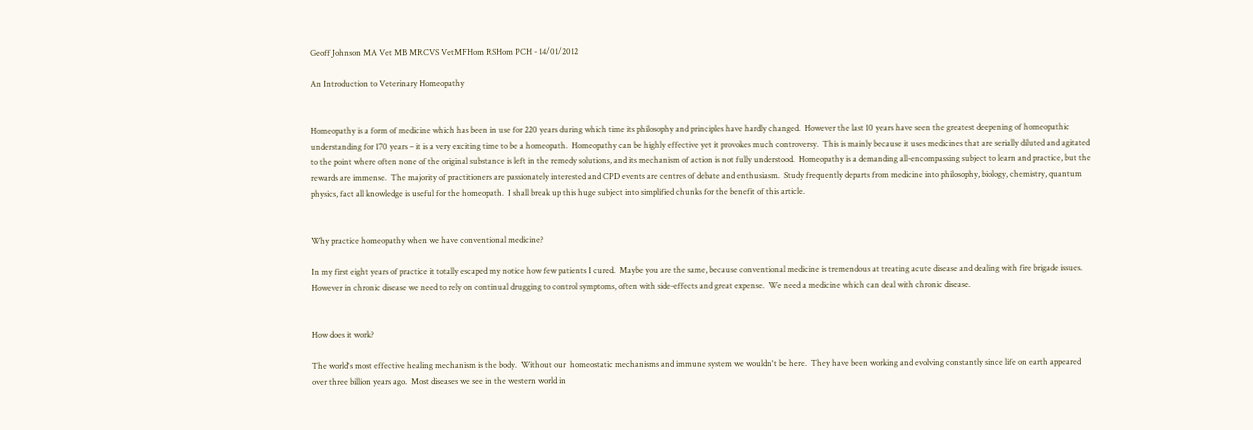Geoff Johnson MA Vet MB MRCVS VetMFHom RSHom PCH - 14/01/2012

An Introduction to Veterinary Homeopathy


Homeopathy is a form of medicine which has been in use for 220 years during which time its philosophy and principles have hardly changed.  However the last 10 years have seen the greatest deepening of homeopathic understanding for 170 years – it is a very exciting time to be a homeopath.  Homeopathy can be highly effective yet it provokes much controversy.  This is mainly because it uses medicines that are serially diluted and agitated to the point where often none of the original substance is left in the remedy solutions, and its mechanism of action is not fully understood.  Homeopathy is a demanding all-encompassing subject to learn and practice, but the rewards are immense.  The majority of practitioners are passionately interested and CPD events are centres of debate and enthusiasm.  Study frequently departs from medicine into philosophy, biology, chemistry, quantum physics, fact all knowledge is useful for the homeopath.  I shall break up this huge subject into simplified chunks for the benefit of this article.


Why practice homeopathy when we have conventional medicine?

In my first eight years of practice it totally escaped my notice how few patients I cured.  Maybe you are the same, because conventional medicine is tremendous at treating acute disease and dealing with fire brigade issues.  However in chronic disease we need to rely on continual drugging to control symptoms, often with side-effects and great expense.  We need a medicine which can deal with chronic disease.


How does it work?

The world's most effective healing mechanism is the body.  Without our  homeostatic mechanisms and immune system we wouldn't be here.  They have been working and evolving constantly since life on earth appeared over three billion years ago.  Most diseases we see in the western world in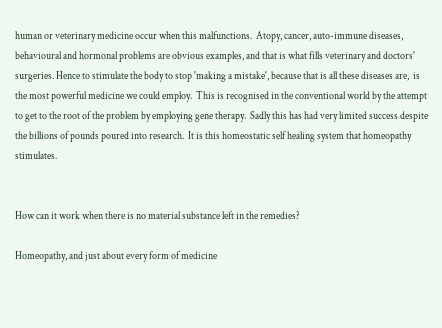human or veterinary medicine occur when this malfunctions.  Atopy, cancer, auto-immune diseases, behavioural and hormonal problems are obvious examples, and that is what fills veterinary and doctors' surgeries. Hence to stimulate the body to stop 'making a mistake', because that is all these diseases are,  is the most powerful medicine we could employ.  This is recognised in the conventional world by the attempt to get to the root of the problem by employing gene therapy.  Sadly this has had very limited success despite the billions of pounds poured into research.  It is this homeostatic self healing system that homeopathy stimulates.


How can it work when there is no material substance left in the remedies?

Homeopathy, and just about every form of medicine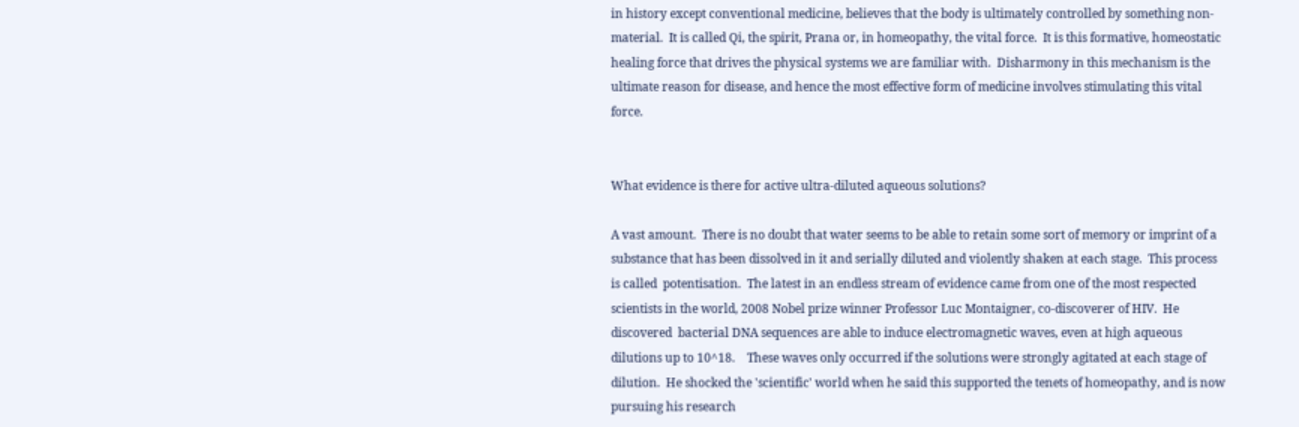in history except conventional medicine, believes that the body is ultimately controlled by something non-material.  It is called Qi, the spirit, Prana or, in homeopathy, the vital force.  It is this formative, homeostatic healing force that drives the physical systems we are familiar with.  Disharmony in this mechanism is the ultimate reason for disease, and hence the most effective form of medicine involves stimulating this vital force.


What evidence is there for active ultra-diluted aqueous solutions?

A vast amount.  There is no doubt that water seems to be able to retain some sort of memory or imprint of a substance that has been dissolved in it and serially diluted and violently shaken at each stage.  This process is called  potentisation.  The latest in an endless stream of evidence came from one of the most respected scientists in the world, 2008 Nobel prize winner Professor Luc Montaigner, co-discoverer of HIV.  He discovered  bacterial DNA sequences are able to induce electromagnetic waves, even at high aqueous dilutions up to 10^18.    These waves only occurred if the solutions were strongly agitated at each stage of dilution.  He shocked the 'scientific' world when he said this supported the tenets of homeopathy, and is now pursuing his research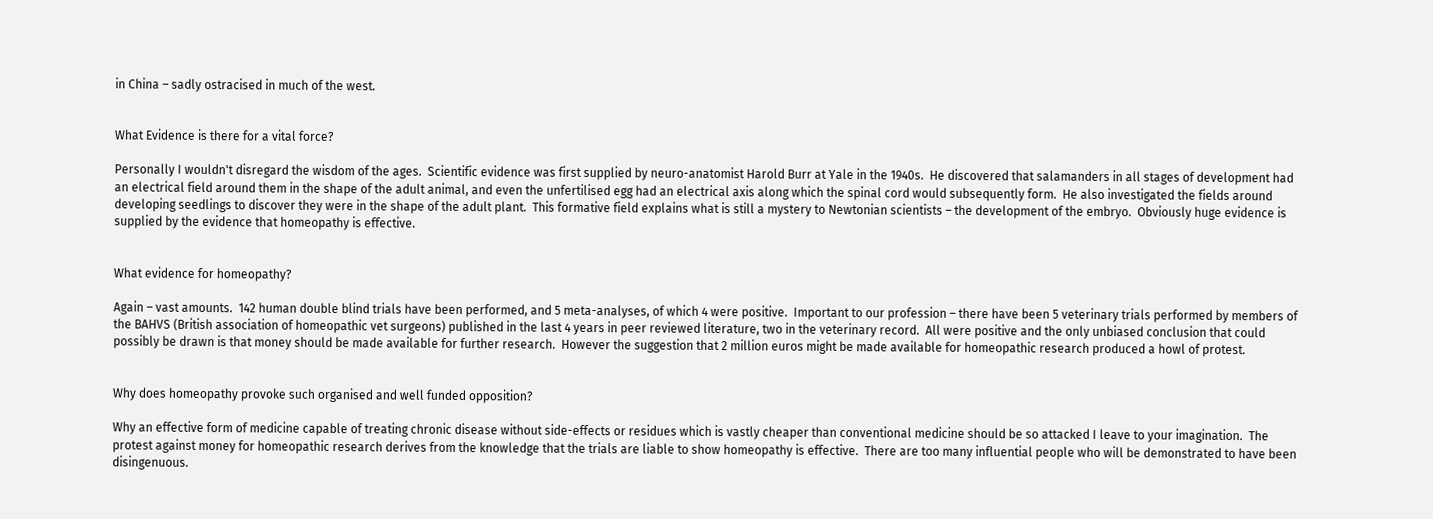in China – sadly ostracised in much of the west.


What Evidence is there for a vital force?

Personally I wouldn't disregard the wisdom of the ages.  Scientific evidence was first supplied by neuro-anatomist Harold Burr at Yale in the 1940s.  He discovered that salamanders in all stages of development had an electrical field around them in the shape of the adult animal, and even the unfertilised egg had an electrical axis along which the spinal cord would subsequently form.  He also investigated the fields around developing seedlings to discover they were in the shape of the adult plant.  This formative field explains what is still a mystery to Newtonian scientists – the development of the embryo.  Obviously huge evidence is supplied by the evidence that homeopathy is effective.


What evidence for homeopathy?

Again – vast amounts.  142 human double blind trials have been performed, and 5 meta-analyses, of which 4 were positive.  Important to our profession – there have been 5 veterinary trials performed by members of the BAHVS (British association of homeopathic vet surgeons) published in the last 4 years in peer reviewed literature, two in the veterinary record.  All were positive and the only unbiased conclusion that could possibly be drawn is that money should be made available for further research.  However the suggestion that 2 million euros might be made available for homeopathic research produced a howl of protest.


Why does homeopathy provoke such organised and well funded opposition?

Why an effective form of medicine capable of treating chronic disease without side-effects or residues which is vastly cheaper than conventional medicine should be so attacked I leave to your imagination.  The protest against money for homeopathic research derives from the knowledge that the trials are liable to show homeopathy is effective.  There are too many influential people who will be demonstrated to have been disingenuous.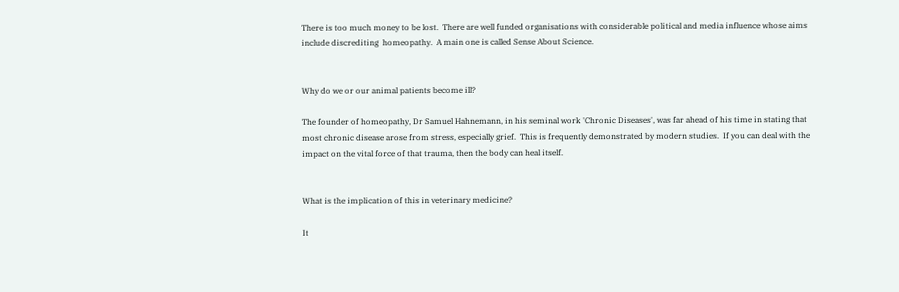There is too much money to be lost.  There are well funded organisations with considerable political and media influence whose aims include discrediting  homeopathy.  A main one is called Sense About Science.


Why do we or our animal patients become ill?

The founder of homeopathy, Dr Samuel Hahnemann, in his seminal work 'Chronic Diseases', was far ahead of his time in stating that most chronic disease arose from stress, especially grief.  This is frequently demonstrated by modern studies.  If you can deal with the impact on the vital force of that trauma, then the body can heal itself.


What is the implication of this in veterinary medicine?

It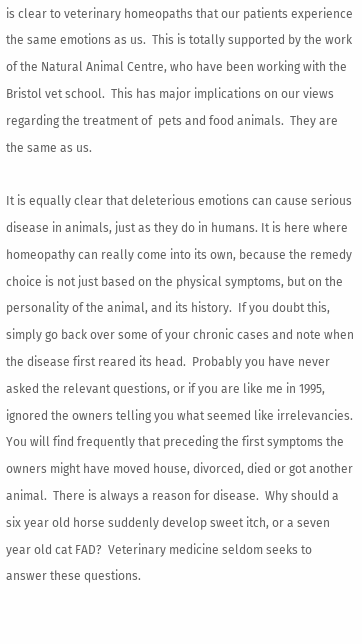is clear to veterinary homeopaths that our patients experience the same emotions as us.  This is totally supported by the work of the Natural Animal Centre, who have been working with the Bristol vet school.  This has major implications on our views regarding the treatment of  pets and food animals.  They are the same as us.

It is equally clear that deleterious emotions can cause serious disease in animals, just as they do in humans. It is here where homeopathy can really come into its own, because the remedy choice is not just based on the physical symptoms, but on the personality of the animal, and its history.  If you doubt this, simply go back over some of your chronic cases and note when the disease first reared its head.  Probably you have never asked the relevant questions, or if you are like me in 1995, ignored the owners telling you what seemed like irrelevancies.  You will find frequently that preceding the first symptoms the owners might have moved house, divorced, died or got another animal.  There is always a reason for disease.  Why should a six year old horse suddenly develop sweet itch, or a seven year old cat FAD?  Veterinary medicine seldom seeks to answer these questions.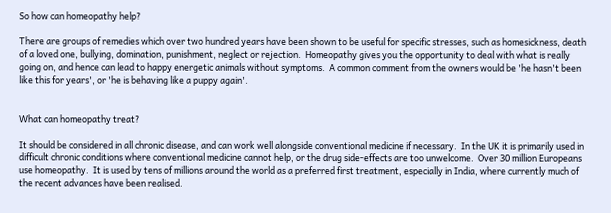So how can homeopathy help?

There are groups of remedies which over two hundred years have been shown to be useful for specific stresses, such as homesickness, death of a loved one, bullying, domination, punishment, neglect or rejection.  Homeopathy gives you the opportunity to deal with what is really going on, and hence can lead to happy energetic animals without symptoms.  A common comment from the owners would be 'he hasn't been like this for years', or 'he is behaving like a puppy again'.


What can homeopathy treat?

It should be considered in all chronic disease, and can work well alongside conventional medicine if necessary.  In the UK it is primarily used in difficult chronic conditions where conventional medicine cannot help, or the drug side-effects are too unwelcome.  Over 30 million Europeans use homeopathy.  It is used by tens of millions around the world as a preferred first treatment, especially in India, where currently much of the recent advances have been realised.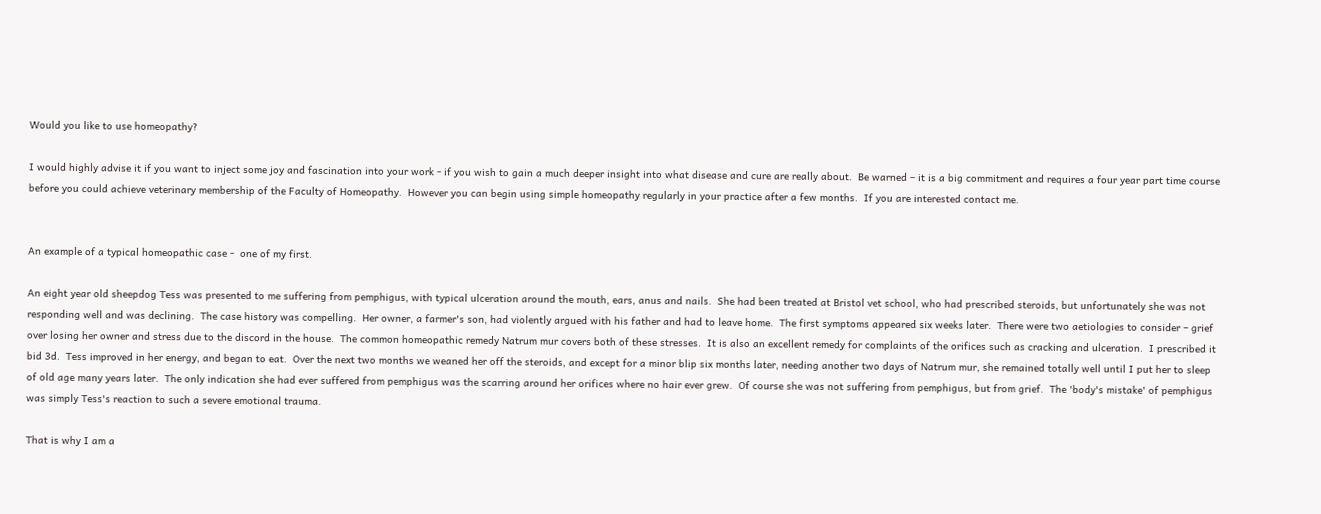Would you like to use homeopathy?

I would highly advise it if you want to inject some joy and fascination into your work - if you wish to gain a much deeper insight into what disease and cure are really about.  Be warned – it is a big commitment and requires a four year part time course before you could achieve veterinary membership of the Faculty of Homeopathy.  However you can begin using simple homeopathy regularly in your practice after a few months.  If you are interested contact me.


An example of a typical homeopathic case -  one of my first.

An eight year old sheepdog Tess was presented to me suffering from pemphigus, with typical ulceration around the mouth, ears, anus and nails.  She had been treated at Bristol vet school, who had prescribed steroids, but unfortunately she was not responding well and was declining.  The case history was compelling.  Her owner, a farmer's son, had violently argued with his father and had to leave home.  The first symptoms appeared six weeks later.  There were two aetiologies to consider – grief over losing her owner and stress due to the discord in the house.  The common homeopathic remedy Natrum mur covers both of these stresses.  It is also an excellent remedy for complaints of the orifices such as cracking and ulceration.  I prescribed it bid 3d.  Tess improved in her energy, and began to eat.  Over the next two months we weaned her off the steroids, and except for a minor blip six months later, needing another two days of Natrum mur, she remained totally well until I put her to sleep of old age many years later.  The only indication she had ever suffered from pemphigus was the scarring around her orifices where no hair ever grew.  Of course she was not suffering from pemphigus, but from grief.  The 'body's mistake' of pemphigus was simply Tess's reaction to such a severe emotional trauma.

That is why I am a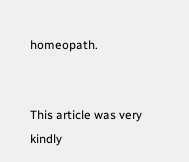homeopath.


This article was very kindly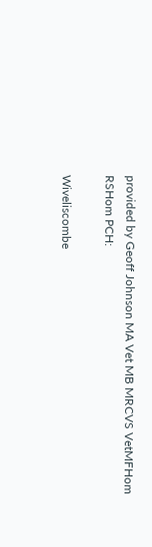provided by Geoff Johnson MA Vet MB MRCVS VetMFHom RSHom PCH:

Wiveliscombe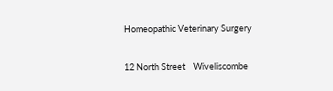Homeopathic Veterinary Surgery

12 North Street    Wiveliscombe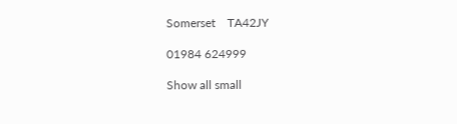Somerset    TA42JY

01984 624999

Show all small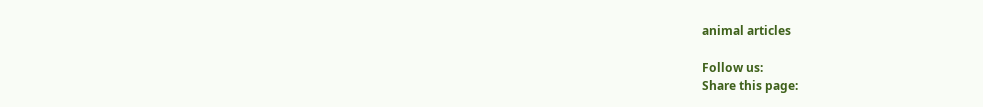animal articles

Follow us:
Share this page: